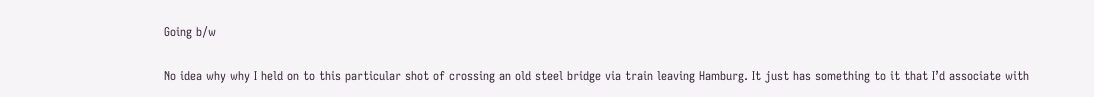Going b/w

No idea why why I held on to this particular shot of crossing an old steel bridge via train leaving Hamburg. It just has something to it that I’d associate with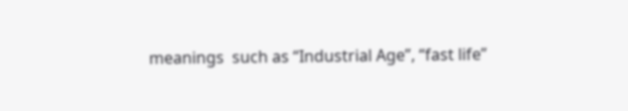meanings  such as “Industrial Age”, “fast life”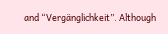and “Vergänglichkeit”. Although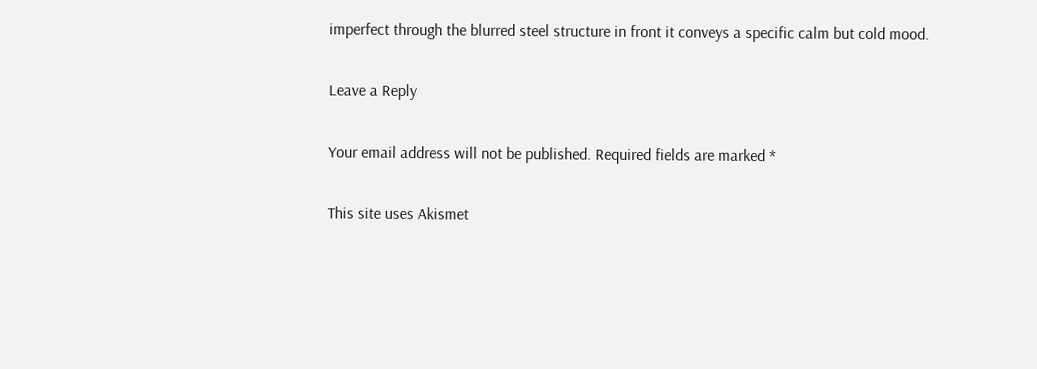imperfect through the blurred steel structure in front it conveys a specific calm but cold mood.

Leave a Reply

Your email address will not be published. Required fields are marked *

This site uses Akismet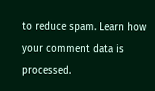to reduce spam. Learn how your comment data is processed.